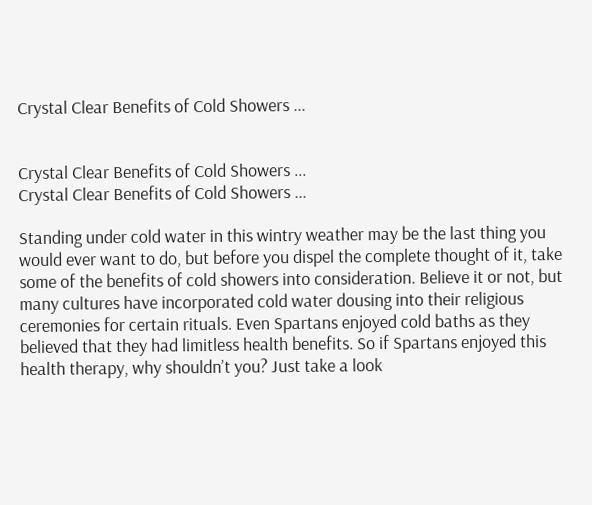Crystal Clear Benefits of Cold Showers ...


Crystal Clear Benefits of Cold Showers ...
Crystal Clear Benefits of Cold Showers ...

Standing under cold water in this wintry weather may be the last thing you would ever want to do, but before you dispel the complete thought of it, take some of the benefits of cold showers into consideration. Believe it or not, but many cultures have incorporated cold water dousing into their religious ceremonies for certain rituals. Even Spartans enjoyed cold baths as they believed that they had limitless health benefits. So if Spartans enjoyed this health therapy, why shouldn’t you? Just take a look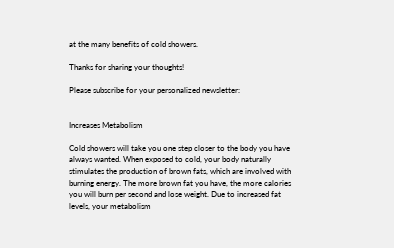at the many benefits of cold showers.

Thanks for sharing your thoughts!

Please subscribe for your personalized newsletter:


Increases Metabolism

Cold showers will take you one step closer to the body you have always wanted. When exposed to cold, your body naturally stimulates the production of brown fats, which are involved with burning energy. The more brown fat you have, the more calories you will burn per second and lose weight. Due to increased fat levels, your metabolism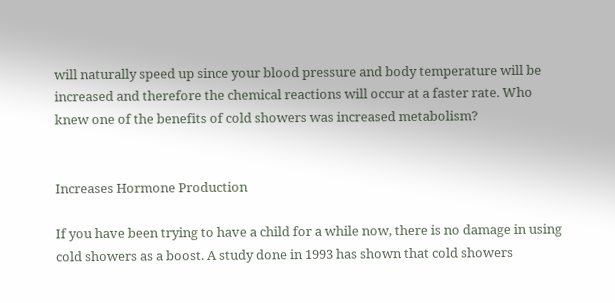will naturally speed up since your blood pressure and body temperature will be increased and therefore the chemical reactions will occur at a faster rate. Who knew one of the benefits of cold showers was increased metabolism?


Increases Hormone Production

If you have been trying to have a child for a while now, there is no damage in using cold showers as a boost. A study done in 1993 has shown that cold showers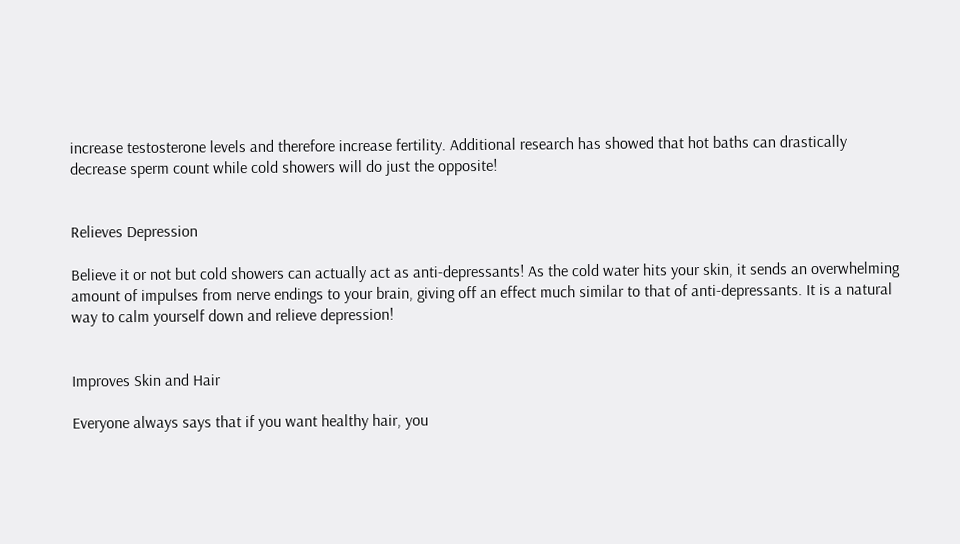increase testosterone levels and therefore increase fertility. Additional research has showed that hot baths can drastically decrease sperm count while cold showers will do just the opposite!


Relieves Depression

Believe it or not but cold showers can actually act as anti-depressants! As the cold water hits your skin, it sends an overwhelming amount of impulses from nerve endings to your brain, giving off an effect much similar to that of anti-depressants. It is a natural way to calm yourself down and relieve depression!


Improves Skin and Hair

Everyone always says that if you want healthy hair, you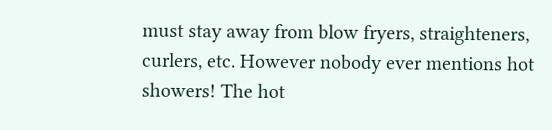must stay away from blow fryers, straighteners, curlers, etc. However nobody ever mentions hot showers! The hot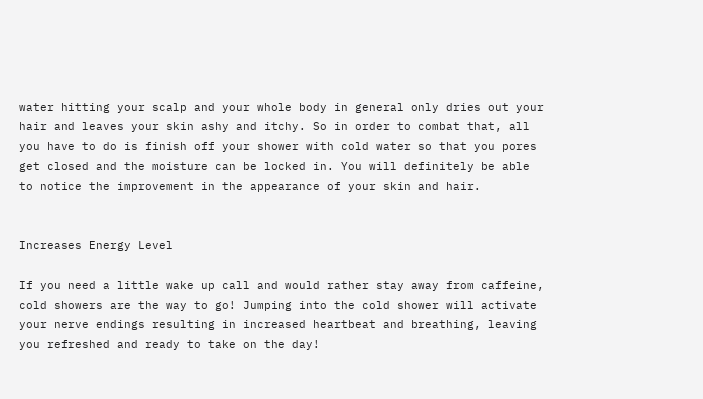water hitting your scalp and your whole body in general only dries out your hair and leaves your skin ashy and itchy. So in order to combat that, all you have to do is finish off your shower with cold water so that you pores get closed and the moisture can be locked in. You will definitely be able to notice the improvement in the appearance of your skin and hair.


Increases Energy Level

If you need a little wake up call and would rather stay away from caffeine, cold showers are the way to go! Jumping into the cold shower will activate your nerve endings resulting in increased heartbeat and breathing, leaving you refreshed and ready to take on the day!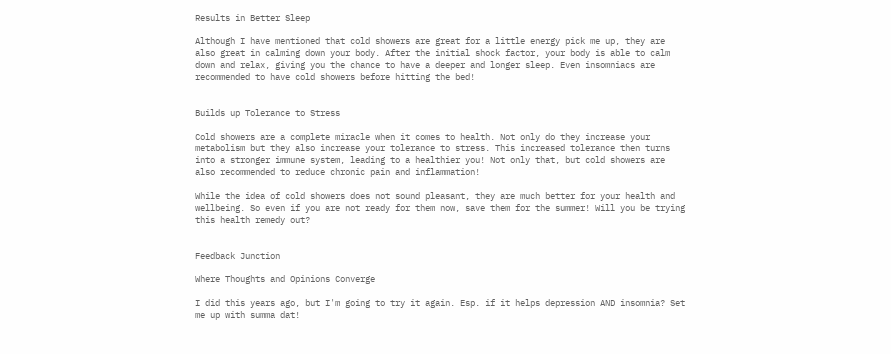Results in Better Sleep

Although I have mentioned that cold showers are great for a little energy pick me up, they are also great in calming down your body. After the initial shock factor, your body is able to calm down and relax, giving you the chance to have a deeper and longer sleep. Even insomniacs are recommended to have cold showers before hitting the bed!


Builds up Tolerance to Stress

Cold showers are a complete miracle when it comes to health. Not only do they increase your metabolism but they also increase your tolerance to stress. This increased tolerance then turns into a stronger immune system, leading to a healthier you! Not only that, but cold showers are also recommended to reduce chronic pain and inflammation!

While the idea of cold showers does not sound pleasant, they are much better for your health and wellbeing. So even if you are not ready for them now, save them for the summer! Will you be trying this health remedy out?


Feedback Junction

Where Thoughts and Opinions Converge

I did this years ago, but I'm going to try it again. Esp. if it helps depression AND insomnia? Set me up with summa dat!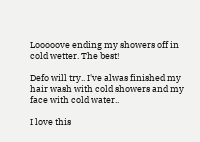Looooove ending my showers off in cold wetter. The best!

Defo will try.. I've alwas finished my hair wash with cold showers and my face with cold water..

I love this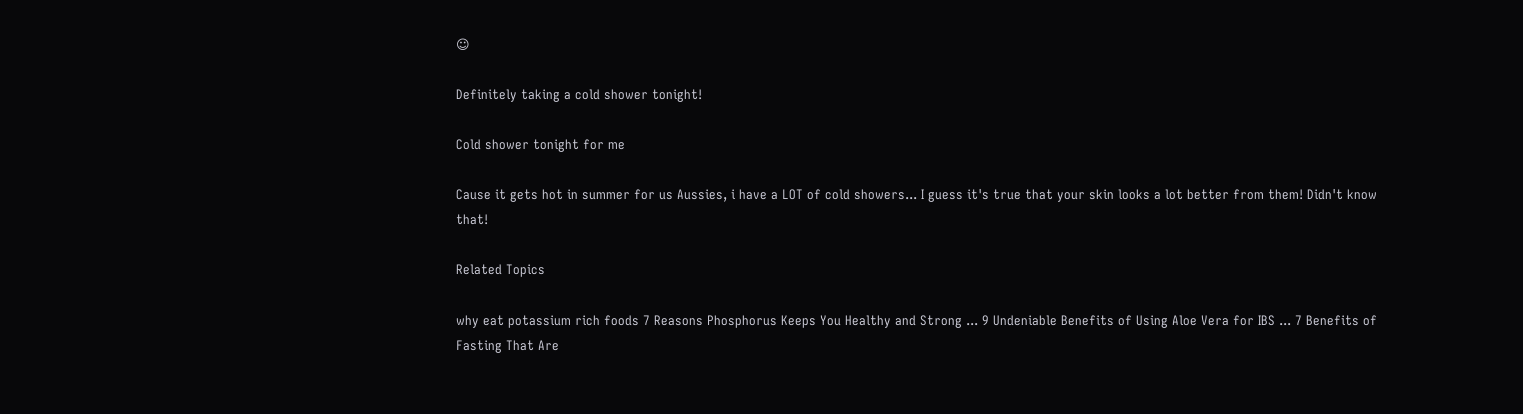☺

Definitely taking a cold shower tonight!

Cold shower tonight for me

Cause it gets hot in summer for us Aussies, i have a LOT of cold showers... I guess it's true that your skin looks a lot better from them! Didn't know that!

Related Topics

why eat potassium rich foods 7 Reasons Phosphorus Keeps You Healthy and Strong ... 9 Undeniable Benefits of Using Aloe Vera for IBS ... 7 Benefits of Fasting That Are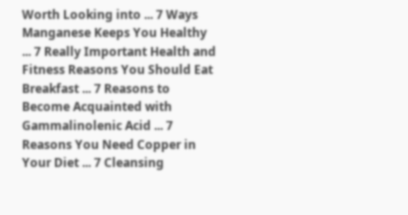Worth Looking into ... 7 Ways Manganese Keeps You Healthy ... 7 Really Important Health and Fitness Reasons You Should Eat Breakfast ... 7 Reasons to Become Acquainted with Gammalinolenic Acid ... 7 Reasons You Need Copper in Your Diet ... 7 Cleansing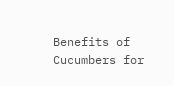Benefits of Cucumbers for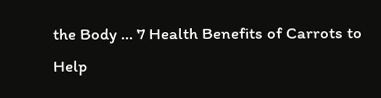the Body ... 7 Health Benefits of Carrots to Help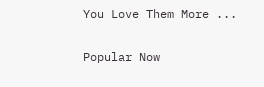You Love Them More ...

Popular Now